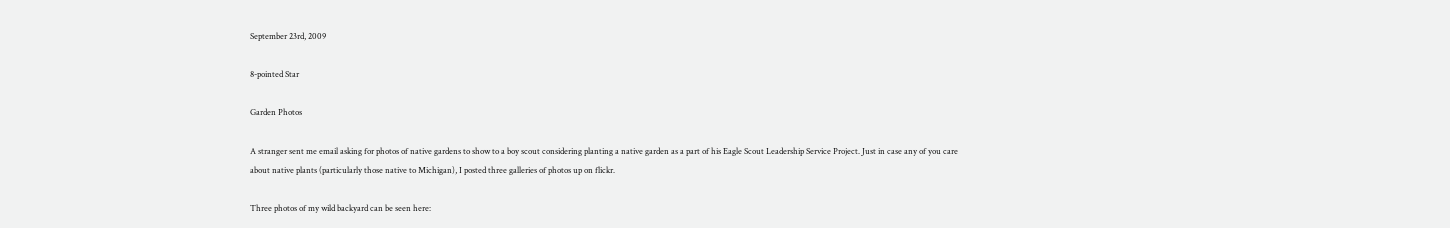September 23rd, 2009

8-pointed Star

Garden Photos

A stranger sent me email asking for photos of native gardens to show to a boy scout considering planting a native garden as a part of his Eagle Scout Leadership Service Project. Just in case any of you care about native plants (particularly those native to Michigan), I posted three galleries of photos up on flickr.

Three photos of my wild backyard can be seen here: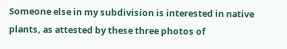Someone else in my subdivision is interested in native plants, as attested by these three photos of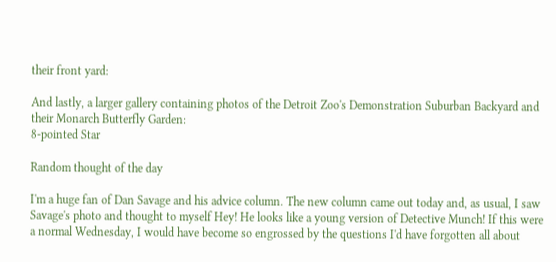their front yard:

And lastly, a larger gallery containing photos of the Detroit Zoo's Demonstration Suburban Backyard and their Monarch Butterfly Garden:
8-pointed Star

Random thought of the day

I'm a huge fan of Dan Savage and his advice column. The new column came out today and, as usual, I saw Savage's photo and thought to myself Hey! He looks like a young version of Detective Munch! If this were a normal Wednesday, I would have become so engrossed by the questions I'd have forgotten all about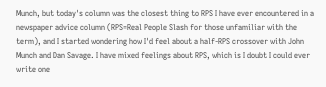Munch, but today's column was the closest thing to RPS I have ever encountered in a newspaper advice column (RPS=Real People Slash for those unfamiliar with the term), and I started wondering how I'd feel about a half-RPS crossover with John Munch and Dan Savage. I have mixed feelings about RPS, which is I doubt I could ever write one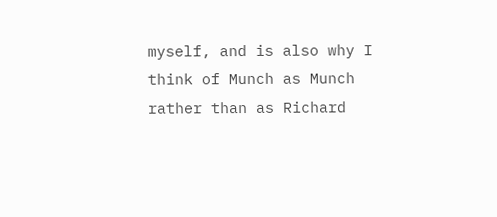myself, and is also why I think of Munch as Munch rather than as Richard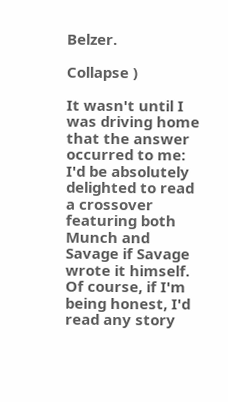Belzer.

Collapse )

It wasn't until I was driving home that the answer occurred to me: I'd be absolutely delighted to read a crossover featuring both Munch and Savage if Savage wrote it himself. Of course, if I'm being honest, I'd read any story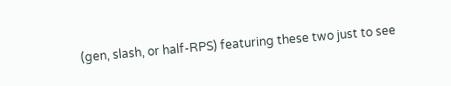(gen, slash, or half-RPS) featuring these two just to see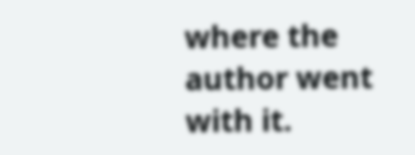where the author went with it.